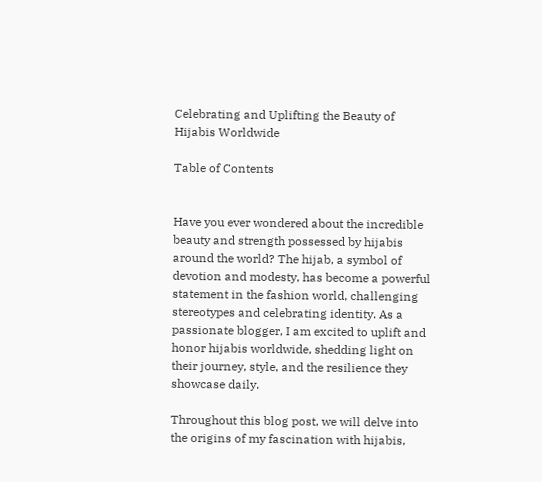Celebrating and Uplifting the Beauty of Hijabis Worldwide

Table of Contents


Have you ever wondered about the incredible beauty and strength possessed by hijabis around the world? The hijab, a symbol of devotion and modesty, has become a powerful statement in the fashion world, challenging stereotypes and celebrating identity. As a passionate blogger, I am excited to uplift and honor hijabis worldwide, shedding light on their journey, style, and the resilience they showcase daily.

Throughout this blog post, we will delve into the origins of my fascination with hijabis,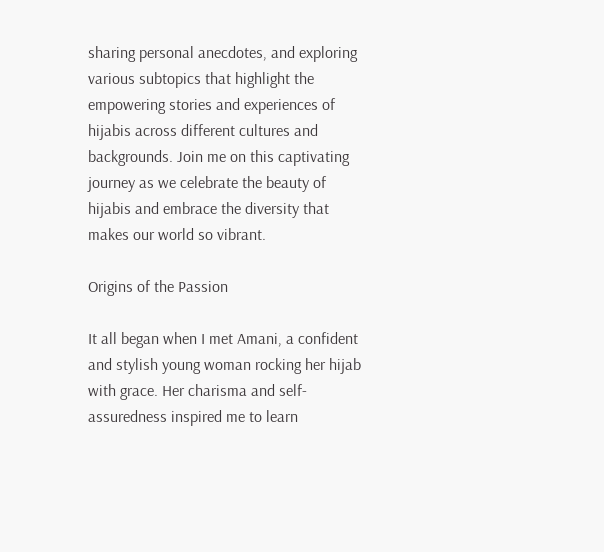sharing personal anecdotes, and exploring various subtopics that highlight the empowering stories and experiences of hijabis across different cultures and backgrounds. Join me on this captivating journey as we celebrate the beauty of hijabis and embrace the diversity that makes our world so vibrant.

Origins of the Passion

It all began when I met Amani, a confident and stylish young woman rocking her hijab with grace. Her charisma and self-assuredness inspired me to learn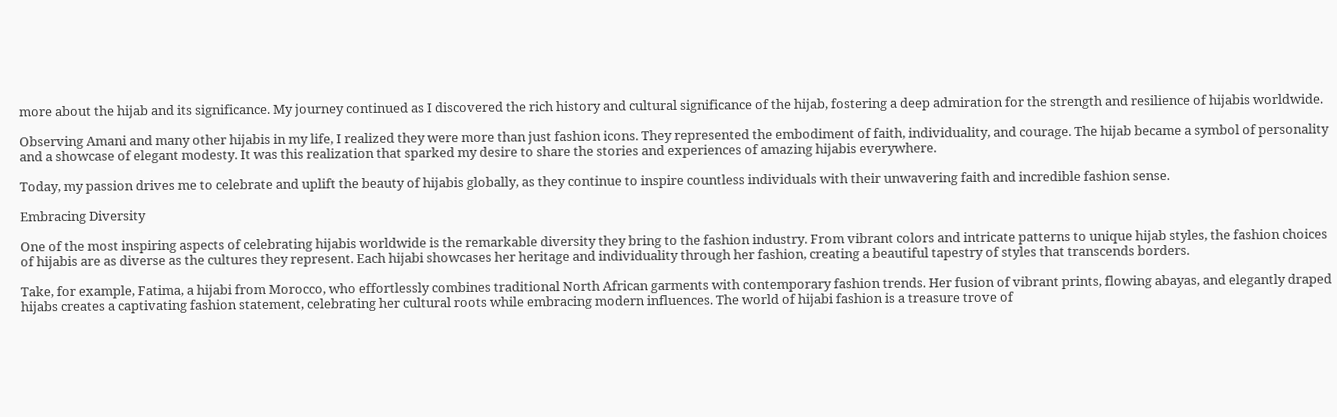more about the hijab and its significance. My journey continued as I discovered the rich history and cultural significance of the hijab, fostering a deep admiration for the strength and resilience of hijabis worldwide.

Observing Amani and many other hijabis in my life, I realized they were more than just fashion icons. They represented the embodiment of faith, individuality, and courage. The hijab became a symbol of personality and a showcase of elegant modesty. It was this realization that sparked my desire to share the stories and experiences of amazing hijabis everywhere.

Today, my passion drives me to celebrate and uplift the beauty of hijabis globally, as they continue to inspire countless individuals with their unwavering faith and incredible fashion sense.

Embracing Diversity

One of the most inspiring aspects of celebrating hijabis worldwide is the remarkable diversity they bring to the fashion industry. From vibrant colors and intricate patterns to unique hijab styles, the fashion choices of hijabis are as diverse as the cultures they represent. Each hijabi showcases her heritage and individuality through her fashion, creating a beautiful tapestry of styles that transcends borders.

Take, for example, Fatima, a hijabi from Morocco, who effortlessly combines traditional North African garments with contemporary fashion trends. Her fusion of vibrant prints, flowing abayas, and elegantly draped hijabs creates a captivating fashion statement, celebrating her cultural roots while embracing modern influences. The world of hijabi fashion is a treasure trove of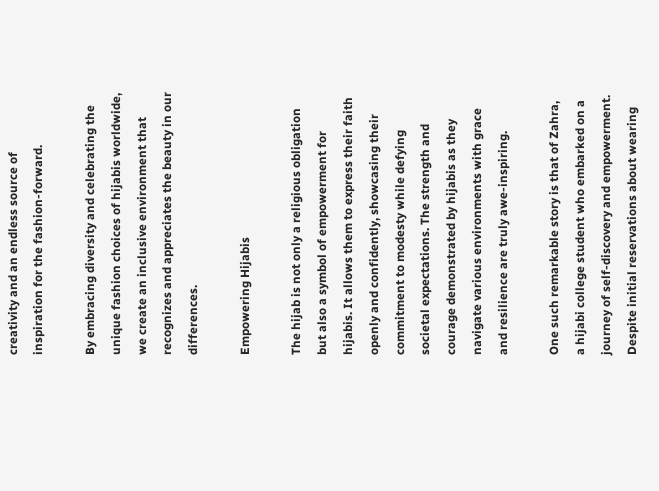creativity and an endless source of inspiration for the fashion-forward.

By embracing diversity and celebrating the unique fashion choices of hijabis worldwide, we create an inclusive environment that recognizes and appreciates the beauty in our differences.

Empowering Hijabis

The hijab is not only a religious obligation but also a symbol of empowerment for hijabis. It allows them to express their faith openly and confidently, showcasing their commitment to modesty while defying societal expectations. The strength and courage demonstrated by hijabis as they navigate various environments with grace and resilience are truly awe-inspiring.

One such remarkable story is that of Zahra, a hijabi college student who embarked on a journey of self-discovery and empowerment. Despite initial reservations about wearing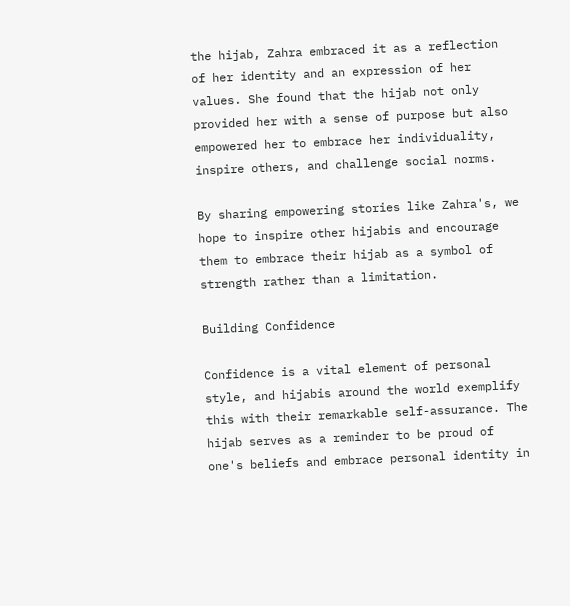the hijab, Zahra embraced it as a reflection of her identity and an expression of her values. She found that the hijab not only provided her with a sense of purpose but also empowered her to embrace her individuality, inspire others, and challenge social norms.

By sharing empowering stories like Zahra's, we hope to inspire other hijabis and encourage them to embrace their hijab as a symbol of strength rather than a limitation.

Building Confidence

Confidence is a vital element of personal style, and hijabis around the world exemplify this with their remarkable self-assurance. The hijab serves as a reminder to be proud of one's beliefs and embrace personal identity in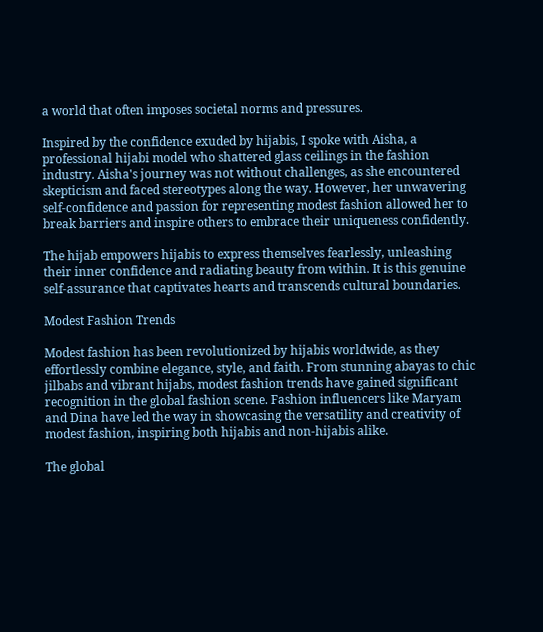a world that often imposes societal norms and pressures.

Inspired by the confidence exuded by hijabis, I spoke with Aisha, a professional hijabi model who shattered glass ceilings in the fashion industry. Aisha's journey was not without challenges, as she encountered skepticism and faced stereotypes along the way. However, her unwavering self-confidence and passion for representing modest fashion allowed her to break barriers and inspire others to embrace their uniqueness confidently.

The hijab empowers hijabis to express themselves fearlessly, unleashing their inner confidence and radiating beauty from within. It is this genuine self-assurance that captivates hearts and transcends cultural boundaries.

Modest Fashion Trends

Modest fashion has been revolutionized by hijabis worldwide, as they effortlessly combine elegance, style, and faith. From stunning abayas to chic jilbabs and vibrant hijabs, modest fashion trends have gained significant recognition in the global fashion scene. Fashion influencers like Maryam and Dina have led the way in showcasing the versatility and creativity of modest fashion, inspiring both hijabis and non-hijabis alike.

The global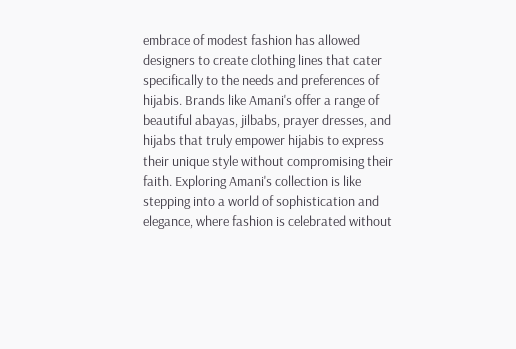embrace of modest fashion has allowed designers to create clothing lines that cater specifically to the needs and preferences of hijabis. Brands like Amani's offer a range of beautiful abayas, jilbabs, prayer dresses, and hijabs that truly empower hijabis to express their unique style without compromising their faith. Exploring Amani's collection is like stepping into a world of sophistication and elegance, where fashion is celebrated without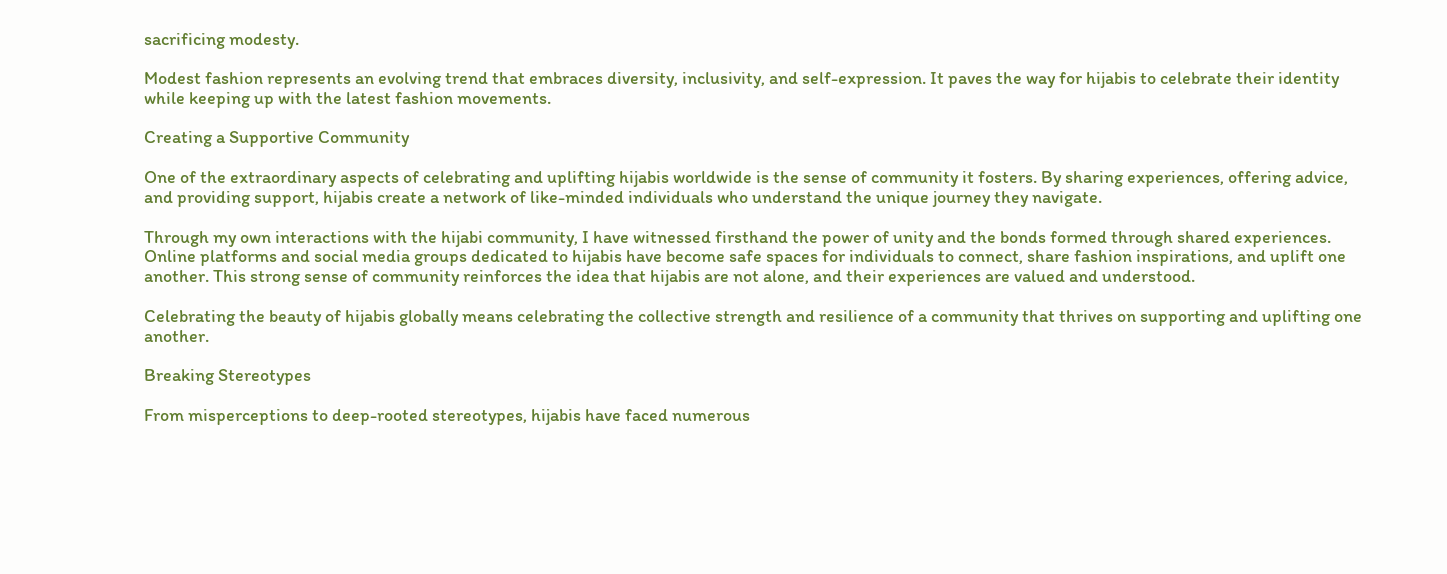sacrificing modesty.

Modest fashion represents an evolving trend that embraces diversity, inclusivity, and self-expression. It paves the way for hijabis to celebrate their identity while keeping up with the latest fashion movements.

Creating a Supportive Community

One of the extraordinary aspects of celebrating and uplifting hijabis worldwide is the sense of community it fosters. By sharing experiences, offering advice, and providing support, hijabis create a network of like-minded individuals who understand the unique journey they navigate.

Through my own interactions with the hijabi community, I have witnessed firsthand the power of unity and the bonds formed through shared experiences. Online platforms and social media groups dedicated to hijabis have become safe spaces for individuals to connect, share fashion inspirations, and uplift one another. This strong sense of community reinforces the idea that hijabis are not alone, and their experiences are valued and understood.

Celebrating the beauty of hijabis globally means celebrating the collective strength and resilience of a community that thrives on supporting and uplifting one another.

Breaking Stereotypes

From misperceptions to deep-rooted stereotypes, hijabis have faced numerous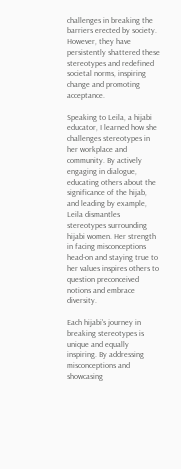challenges in breaking the barriers erected by society. However, they have persistently shattered these stereotypes and redefined societal norms, inspiring change and promoting acceptance.

Speaking to Leila, a hijabi educator, I learned how she challenges stereotypes in her workplace and community. By actively engaging in dialogue, educating others about the significance of the hijab, and leading by example, Leila dismantles stereotypes surrounding hijabi women. Her strength in facing misconceptions head-on and staying true to her values inspires others to question preconceived notions and embrace diversity.

Each hijabi's journey in breaking stereotypes is unique and equally inspiring. By addressing misconceptions and showcasing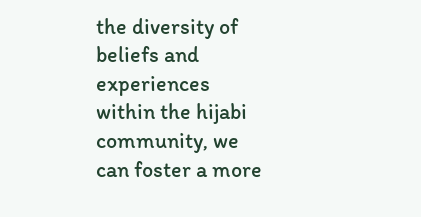the diversity of beliefs and experiences within the hijabi community, we can foster a more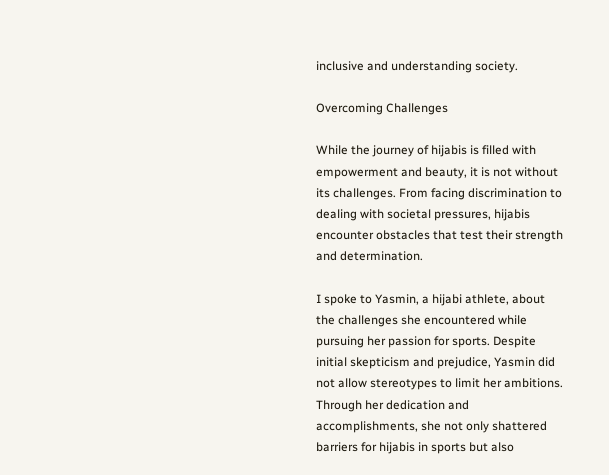inclusive and understanding society.

Overcoming Challenges

While the journey of hijabis is filled with empowerment and beauty, it is not without its challenges. From facing discrimination to dealing with societal pressures, hijabis encounter obstacles that test their strength and determination.

I spoke to Yasmin, a hijabi athlete, about the challenges she encountered while pursuing her passion for sports. Despite initial skepticism and prejudice, Yasmin did not allow stereotypes to limit her ambitions. Through her dedication and accomplishments, she not only shattered barriers for hijabis in sports but also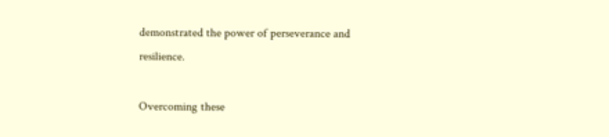demonstrated the power of perseverance and resilience.

Overcoming these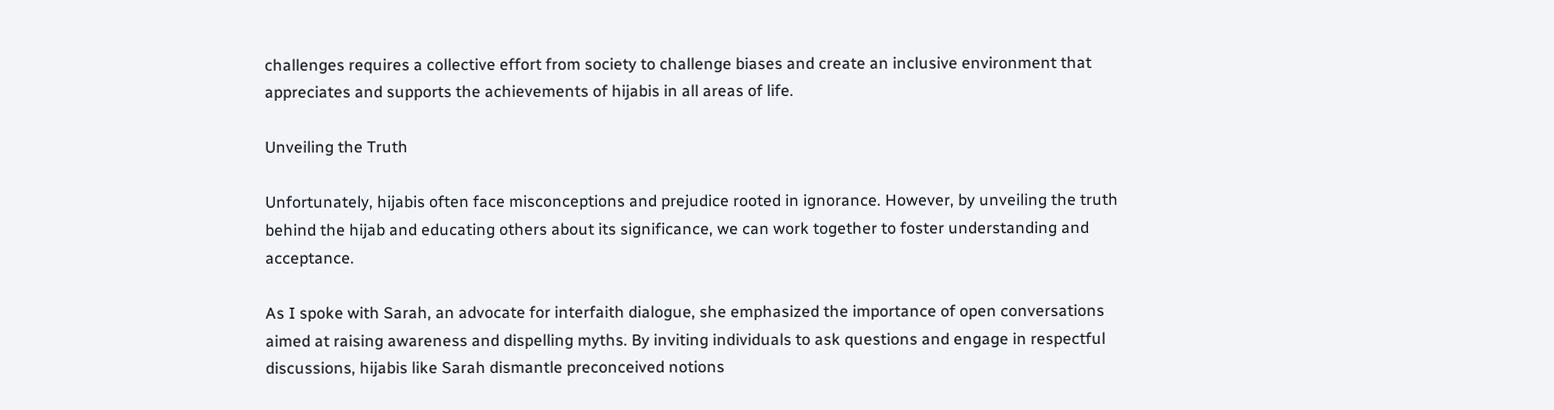challenges requires a collective effort from society to challenge biases and create an inclusive environment that appreciates and supports the achievements of hijabis in all areas of life.

Unveiling the Truth

Unfortunately, hijabis often face misconceptions and prejudice rooted in ignorance. However, by unveiling the truth behind the hijab and educating others about its significance, we can work together to foster understanding and acceptance.

As I spoke with Sarah, an advocate for interfaith dialogue, she emphasized the importance of open conversations aimed at raising awareness and dispelling myths. By inviting individuals to ask questions and engage in respectful discussions, hijabis like Sarah dismantle preconceived notions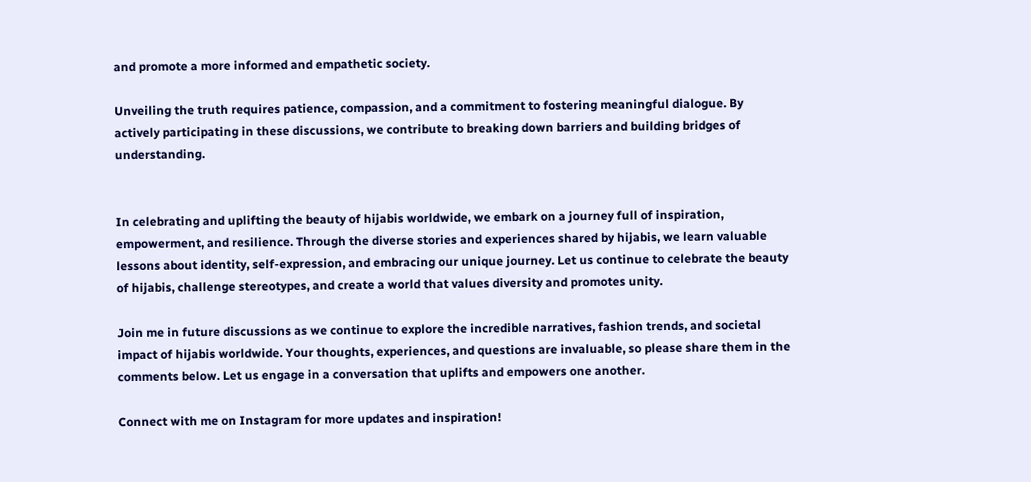and promote a more informed and empathetic society.

Unveiling the truth requires patience, compassion, and a commitment to fostering meaningful dialogue. By actively participating in these discussions, we contribute to breaking down barriers and building bridges of understanding.


In celebrating and uplifting the beauty of hijabis worldwide, we embark on a journey full of inspiration, empowerment, and resilience. Through the diverse stories and experiences shared by hijabis, we learn valuable lessons about identity, self-expression, and embracing our unique journey. Let us continue to celebrate the beauty of hijabis, challenge stereotypes, and create a world that values diversity and promotes unity.

Join me in future discussions as we continue to explore the incredible narratives, fashion trends, and societal impact of hijabis worldwide. Your thoughts, experiences, and questions are invaluable, so please share them in the comments below. Let us engage in a conversation that uplifts and empowers one another.

Connect with me on Instagram for more updates and inspiration!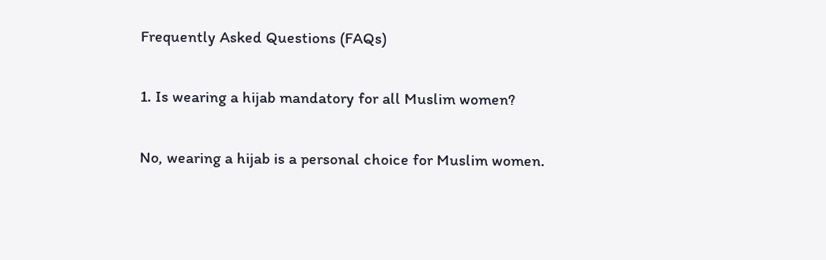Frequently Asked Questions (FAQs)

1. Is wearing a hijab mandatory for all Muslim women?

No, wearing a hijab is a personal choice for Muslim women.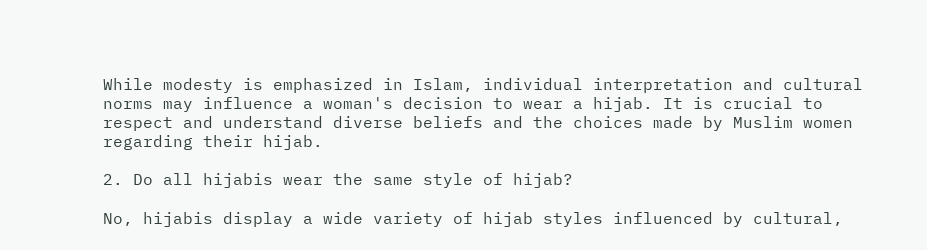While modesty is emphasized in Islam, individual interpretation and cultural norms may influence a woman's decision to wear a hijab. It is crucial to respect and understand diverse beliefs and the choices made by Muslim women regarding their hijab.

2. Do all hijabis wear the same style of hijab?

No, hijabis display a wide variety of hijab styles influenced by cultural,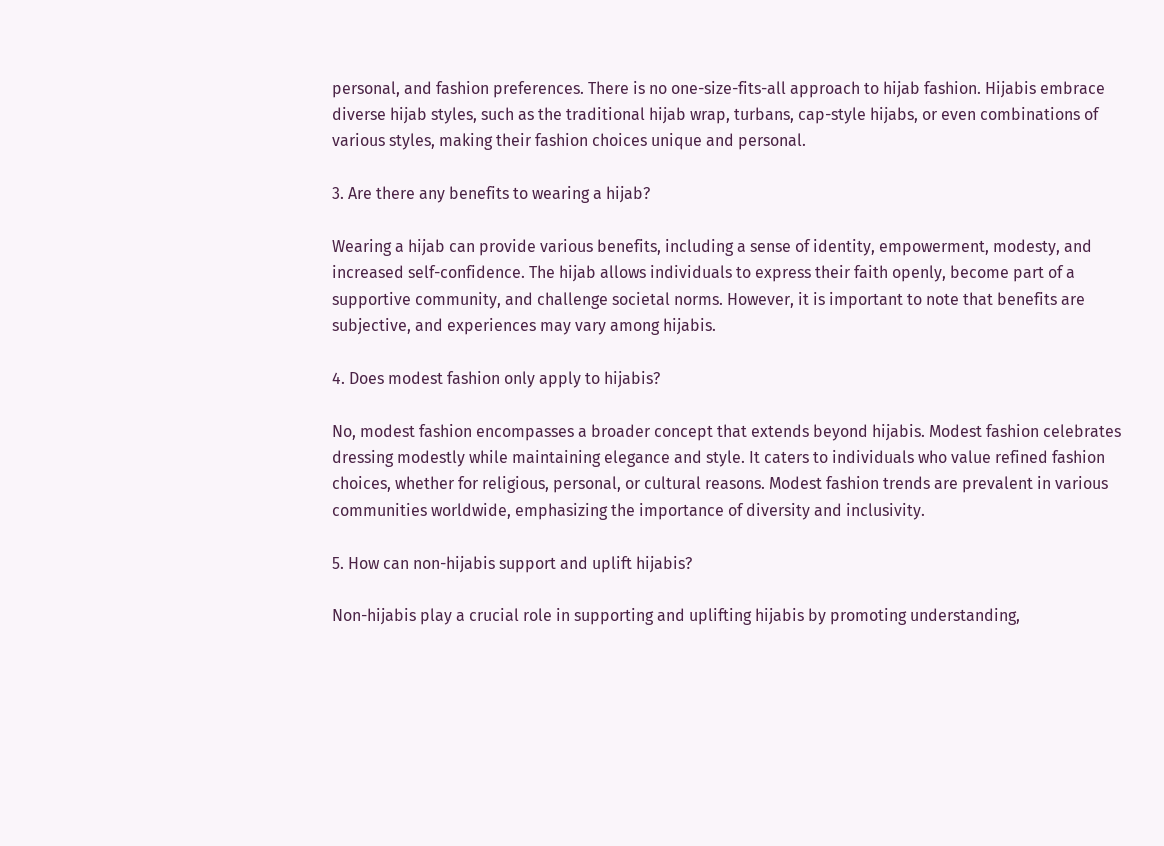personal, and fashion preferences. There is no one-size-fits-all approach to hijab fashion. Hijabis embrace diverse hijab styles, such as the traditional hijab wrap, turbans, cap-style hijabs, or even combinations of various styles, making their fashion choices unique and personal.

3. Are there any benefits to wearing a hijab?

Wearing a hijab can provide various benefits, including a sense of identity, empowerment, modesty, and increased self-confidence. The hijab allows individuals to express their faith openly, become part of a supportive community, and challenge societal norms. However, it is important to note that benefits are subjective, and experiences may vary among hijabis.

4. Does modest fashion only apply to hijabis?

No, modest fashion encompasses a broader concept that extends beyond hijabis. Modest fashion celebrates dressing modestly while maintaining elegance and style. It caters to individuals who value refined fashion choices, whether for religious, personal, or cultural reasons. Modest fashion trends are prevalent in various communities worldwide, emphasizing the importance of diversity and inclusivity.

5. How can non-hijabis support and uplift hijabis?

Non-hijabis play a crucial role in supporting and uplifting hijabis by promoting understanding,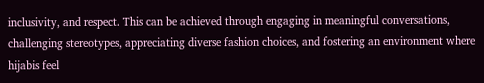inclusivity, and respect. This can be achieved through engaging in meaningful conversations, challenging stereotypes, appreciating diverse fashion choices, and fostering an environment where hijabis feel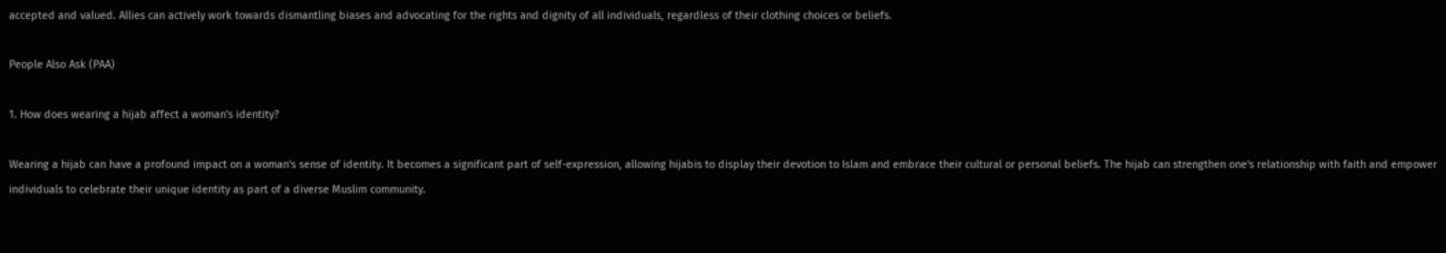accepted and valued. Allies can actively work towards dismantling biases and advocating for the rights and dignity of all individuals, regardless of their clothing choices or beliefs.

People Also Ask (PAA)

1. How does wearing a hijab affect a woman's identity?

Wearing a hijab can have a profound impact on a woman's sense of identity. It becomes a significant part of self-expression, allowing hijabis to display their devotion to Islam and embrace their cultural or personal beliefs. The hijab can strengthen one's relationship with faith and empower individuals to celebrate their unique identity as part of a diverse Muslim community.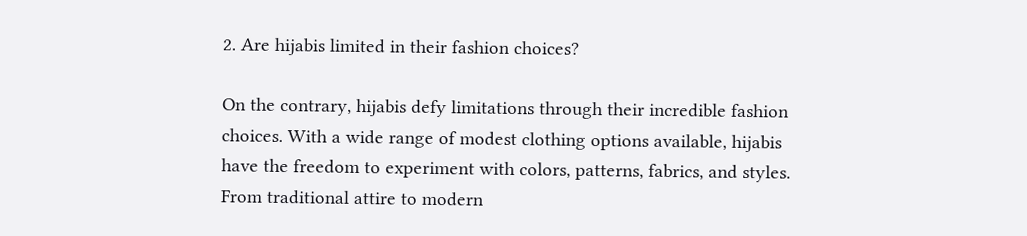2. Are hijabis limited in their fashion choices?

On the contrary, hijabis defy limitations through their incredible fashion choices. With a wide range of modest clothing options available, hijabis have the freedom to experiment with colors, patterns, fabrics, and styles. From traditional attire to modern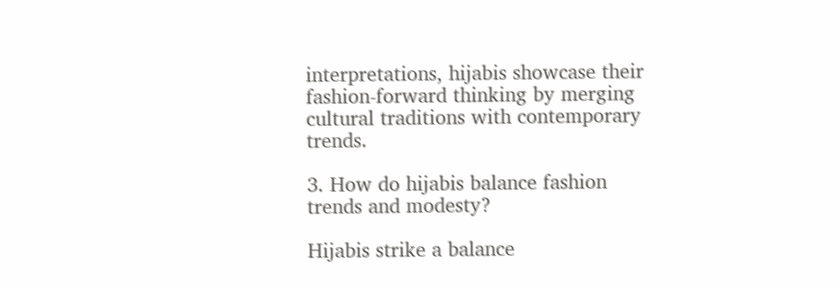interpretations, hijabis showcase their fashion-forward thinking by merging cultural traditions with contemporary trends.

3. How do hijabis balance fashion trends and modesty?

Hijabis strike a balance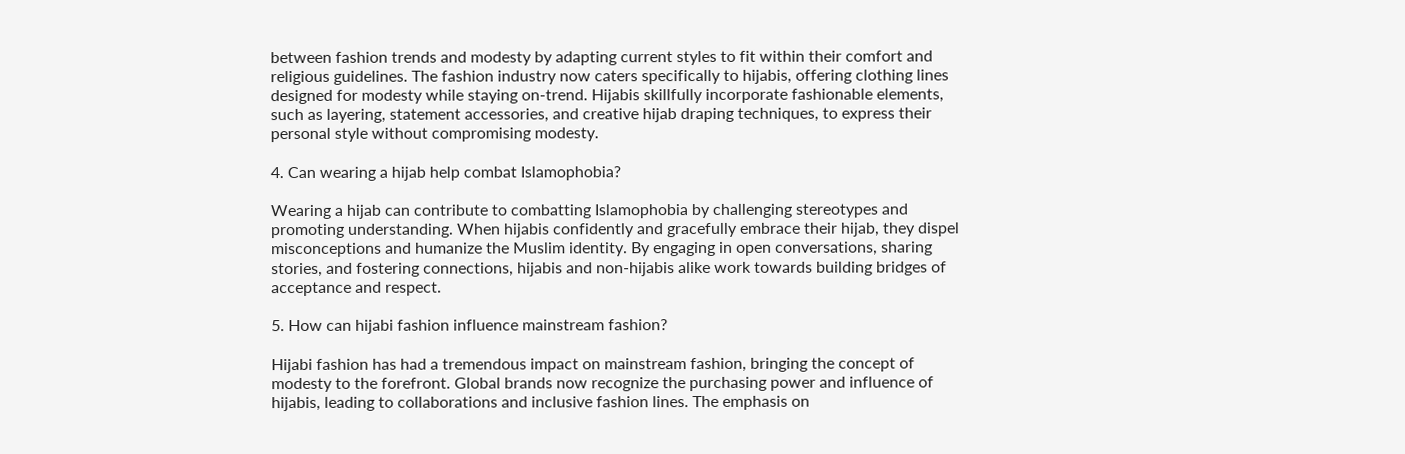between fashion trends and modesty by adapting current styles to fit within their comfort and religious guidelines. The fashion industry now caters specifically to hijabis, offering clothing lines designed for modesty while staying on-trend. Hijabis skillfully incorporate fashionable elements, such as layering, statement accessories, and creative hijab draping techniques, to express their personal style without compromising modesty.

4. Can wearing a hijab help combat Islamophobia?

Wearing a hijab can contribute to combatting Islamophobia by challenging stereotypes and promoting understanding. When hijabis confidently and gracefully embrace their hijab, they dispel misconceptions and humanize the Muslim identity. By engaging in open conversations, sharing stories, and fostering connections, hijabis and non-hijabis alike work towards building bridges of acceptance and respect.

5. How can hijabi fashion influence mainstream fashion?

Hijabi fashion has had a tremendous impact on mainstream fashion, bringing the concept of modesty to the forefront. Global brands now recognize the purchasing power and influence of hijabis, leading to collaborations and inclusive fashion lines. The emphasis on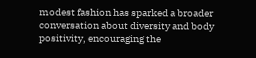modest fashion has sparked a broader conversation about diversity and body positivity, encouraging the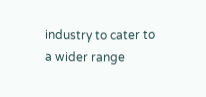industry to cater to a wider range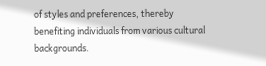of styles and preferences, thereby benefiting individuals from various cultural backgrounds.